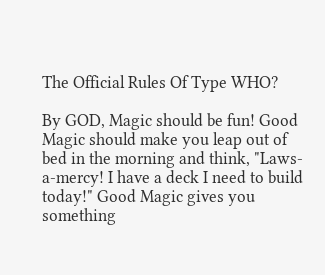The Official Rules Of Type WHO?

By GOD, Magic should be fun! Good Magic should make you leap out of bed in the morning and think, "Laws-a-mercy! I have a deck I need to build today!" Good Magic gives you something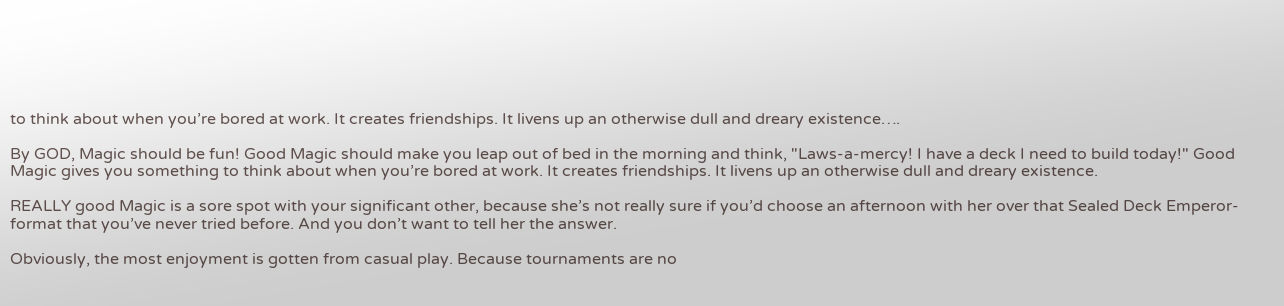to think about when you’re bored at work. It creates friendships. It livens up an otherwise dull and dreary existence….

By GOD, Magic should be fun! Good Magic should make you leap out of bed in the morning and think, "Laws-a-mercy! I have a deck I need to build today!" Good Magic gives you something to think about when you’re bored at work. It creates friendships. It livens up an otherwise dull and dreary existence.

REALLY good Magic is a sore spot with your significant other, because she’s not really sure if you’d choose an afternoon with her over that Sealed Deck Emperor-format that you’ve never tried before. And you don’t want to tell her the answer.

Obviously, the most enjoyment is gotten from casual play. Because tournaments are no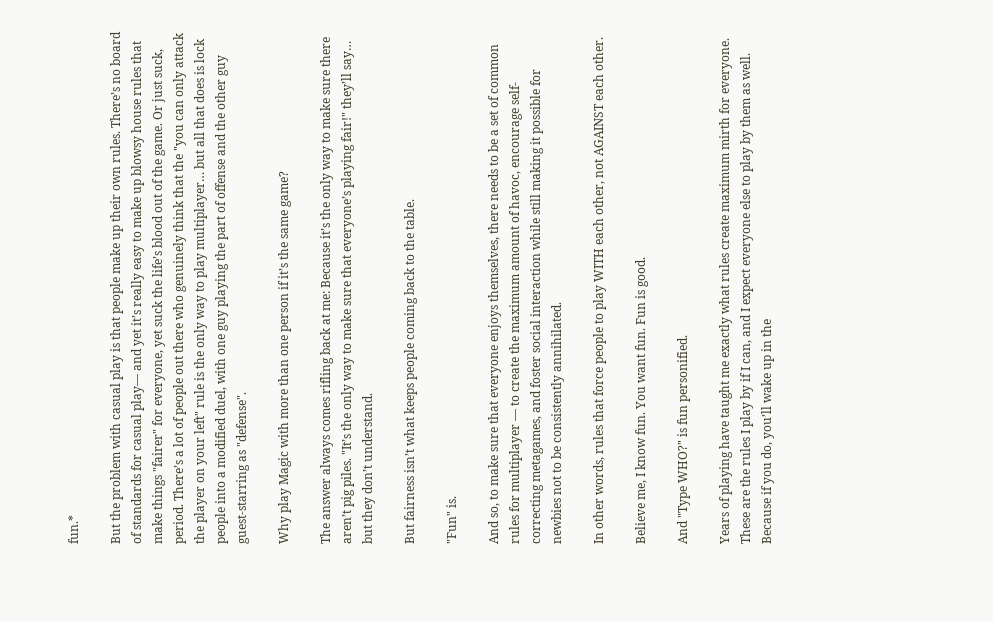fun.*

But the problem with casual play is that people make up their own rules. There’s no board of standards for casual play— and yet it’s really easy to make up blowsy house rules that make things "fairer" for everyone, yet suck the life’s blood out of the game. Or just suck, period. There’s a lot of people out there who genuinely think that the "you can only attack the player on your left" rule is the only way to play multiplayer… but all that does is lock people into a modified duel, with one guy playing the part of offense and the other guy guest-starring as "defense".

Why play Magic with more than one person if it’s the same game?

The answer always comes rifling back at me: Because it’s the only way to make sure there aren’t pig piles. "It’s the only way to make sure that everyone’s playing fair!" they’ll say… but they don’t understand.

But fairness isn’t what keeps people coming back to the table.

"Fun" is.

And so, to make sure that everyone enjoys themselves, there needs to be a set of common rules for multiplayer — to create the maximum amount of havoc, encourage self-correcting metagames, and foster social interaction while still making it possible for newbies not to be consistently annihilated.

In other words, rules that force people to play WITH each other, not AGAINST each other.

Believe me, I know fun. You want fun. Fun is good.

And "Type WHO?" is fun personified.

Years of playing have taught me exactly what rules create maximum mirth for everyone. These are the rules I play by if I can, and I expect everyone else to play by them as well. Because if you do, you’ll wake up in the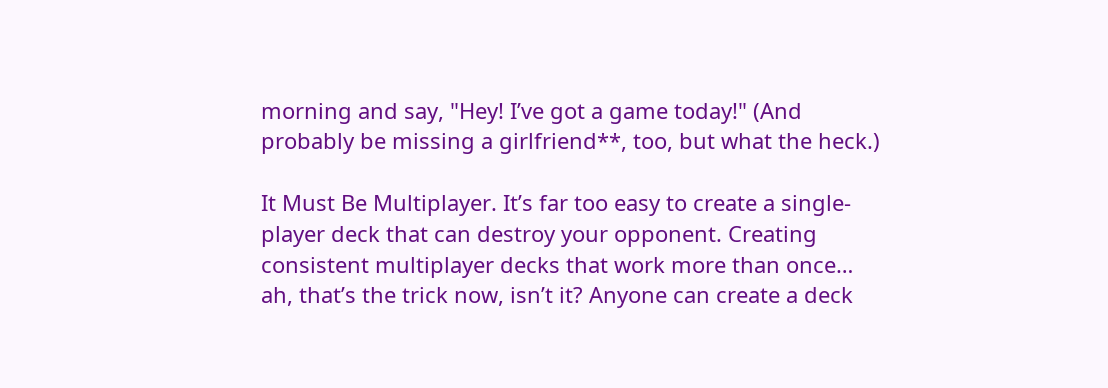morning and say, "Hey! I’ve got a game today!" (And probably be missing a girlfriend**, too, but what the heck.)

It Must Be Multiplayer. It’s far too easy to create a single-player deck that can destroy your opponent. Creating consistent multiplayer decks that work more than once… ah, that’s the trick now, isn’t it? Anyone can create a deck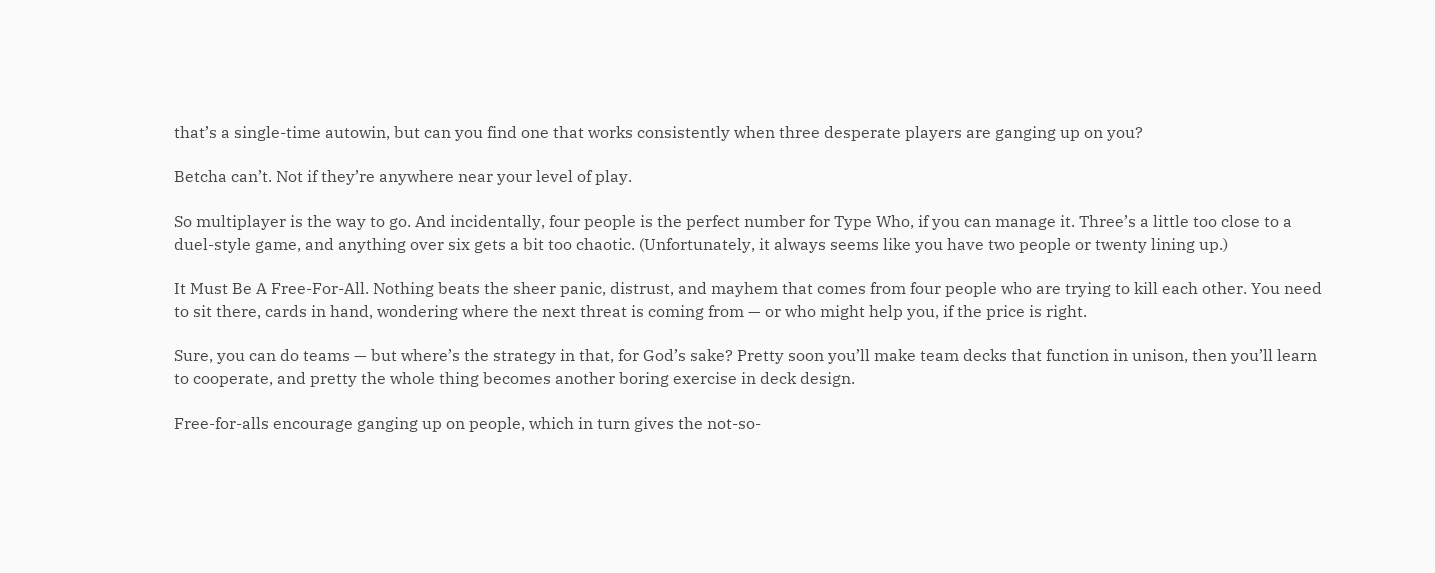that’s a single-time autowin, but can you find one that works consistently when three desperate players are ganging up on you?

Betcha can’t. Not if they’re anywhere near your level of play.

So multiplayer is the way to go. And incidentally, four people is the perfect number for Type Who, if you can manage it. Three’s a little too close to a duel-style game, and anything over six gets a bit too chaotic. (Unfortunately, it always seems like you have two people or twenty lining up.)

It Must Be A Free-For-All. Nothing beats the sheer panic, distrust, and mayhem that comes from four people who are trying to kill each other. You need to sit there, cards in hand, wondering where the next threat is coming from — or who might help you, if the price is right.

Sure, you can do teams — but where’s the strategy in that, for God’s sake? Pretty soon you’ll make team decks that function in unison, then you’ll learn to cooperate, and pretty the whole thing becomes another boring exercise in deck design.

Free-for-alls encourage ganging up on people, which in turn gives the not-so-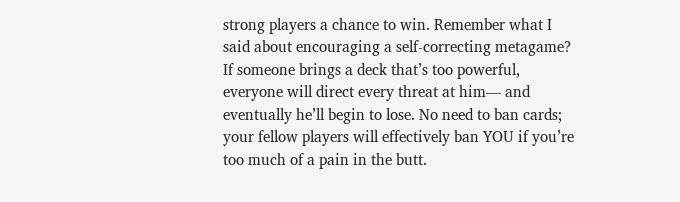strong players a chance to win. Remember what I said about encouraging a self-correcting metagame? If someone brings a deck that’s too powerful, everyone will direct every threat at him— and eventually he’ll begin to lose. No need to ban cards; your fellow players will effectively ban YOU if you’re too much of a pain in the butt.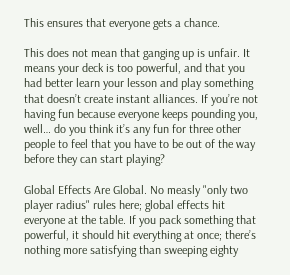This ensures that everyone gets a chance.

This does not mean that ganging up is unfair. It means your deck is too powerful, and that you had better learn your lesson and play something that doesn’t create instant alliances. If you’re not having fun because everyone keeps pounding you, well… do you think it’s any fun for three other people to feel that you have to be out of the way before they can start playing?

Global Effects Are Global. No measly "only two player radius" rules here; global effects hit everyone at the table. If you pack something that powerful, it should hit everything at once; there’s nothing more satisfying than sweeping eighty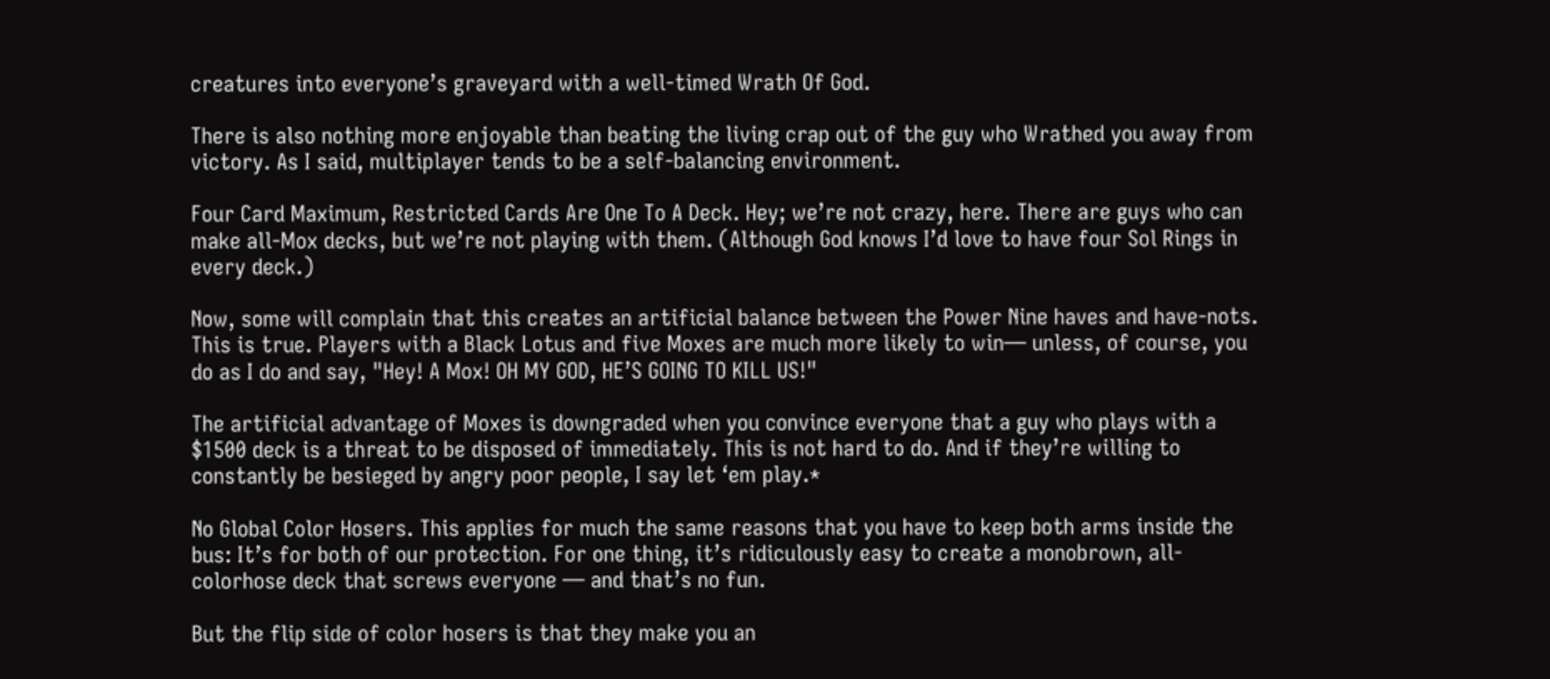creatures into everyone’s graveyard with a well-timed Wrath Of God.

There is also nothing more enjoyable than beating the living crap out of the guy who Wrathed you away from victory. As I said, multiplayer tends to be a self-balancing environment.

Four Card Maximum, Restricted Cards Are One To A Deck. Hey; we’re not crazy, here. There are guys who can make all-Mox decks, but we’re not playing with them. (Although God knows I’d love to have four Sol Rings in every deck.)

Now, some will complain that this creates an artificial balance between the Power Nine haves and have-nots. This is true. Players with a Black Lotus and five Moxes are much more likely to win— unless, of course, you do as I do and say, "Hey! A Mox! OH MY GOD, HE’S GOING TO KILL US!"

The artificial advantage of Moxes is downgraded when you convince everyone that a guy who plays with a $1500 deck is a threat to be disposed of immediately. This is not hard to do. And if they’re willing to constantly be besieged by angry poor people, I say let ‘em play.*

No Global Color Hosers. This applies for much the same reasons that you have to keep both arms inside the bus: It’s for both of our protection. For one thing, it’s ridiculously easy to create a monobrown, all-colorhose deck that screws everyone — and that’s no fun.

But the flip side of color hosers is that they make you an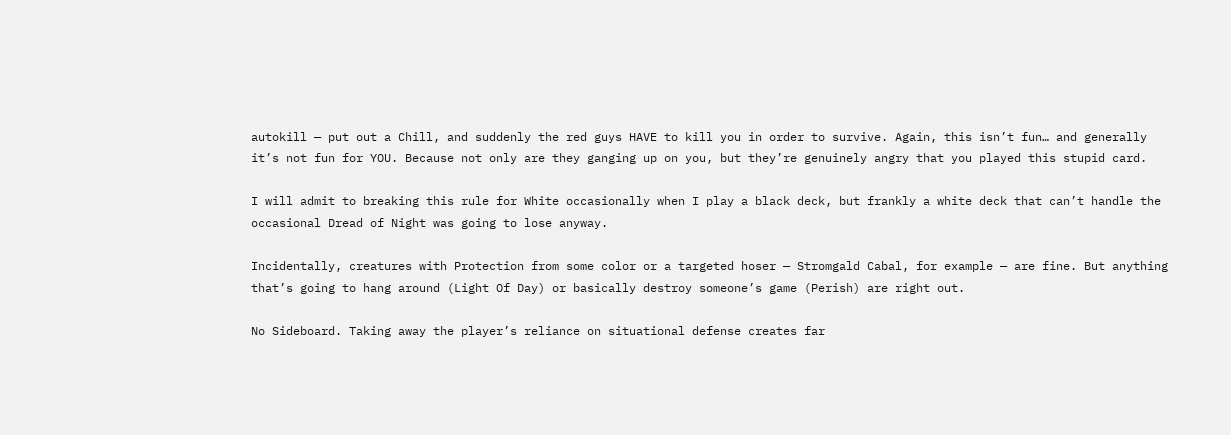autokill — put out a Chill, and suddenly the red guys HAVE to kill you in order to survive. Again, this isn’t fun… and generally it’s not fun for YOU. Because not only are they ganging up on you, but they’re genuinely angry that you played this stupid card.

I will admit to breaking this rule for White occasionally when I play a black deck, but frankly a white deck that can’t handle the occasional Dread of Night was going to lose anyway.

Incidentally, creatures with Protection from some color or a targeted hoser — Stromgald Cabal, for example — are fine. But anything that’s going to hang around (Light Of Day) or basically destroy someone’s game (Perish) are right out.

No Sideboard. Taking away the player’s reliance on situational defense creates far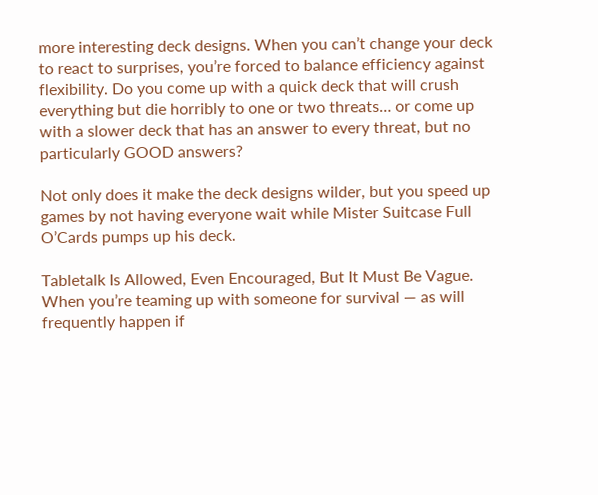more interesting deck designs. When you can’t change your deck to react to surprises, you’re forced to balance efficiency against flexibility. Do you come up with a quick deck that will crush everything but die horribly to one or two threats… or come up with a slower deck that has an answer to every threat, but no particularly GOOD answers?

Not only does it make the deck designs wilder, but you speed up games by not having everyone wait while Mister Suitcase Full O’Cards pumps up his deck.

Tabletalk Is Allowed, Even Encouraged, But It Must Be Vague. When you’re teaming up with someone for survival — as will frequently happen if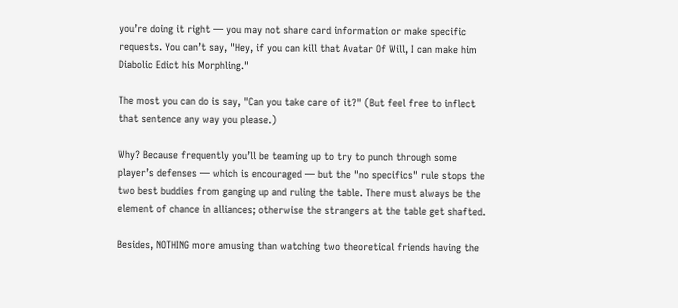you’re doing it right — you may not share card information or make specific requests. You can’t say, "Hey, if you can kill that Avatar Of Will, I can make him Diabolic Edict his Morphling."

The most you can do is say, "Can you take care of it?" (But feel free to inflect that sentence any way you please.)

Why? Because frequently you’ll be teaming up to try to punch through some player’s defenses — which is encouraged — but the "no specifics" rule stops the two best buddies from ganging up and ruling the table. There must always be the element of chance in alliances; otherwise the strangers at the table get shafted.

Besides, NOTHING more amusing than watching two theoretical friends having the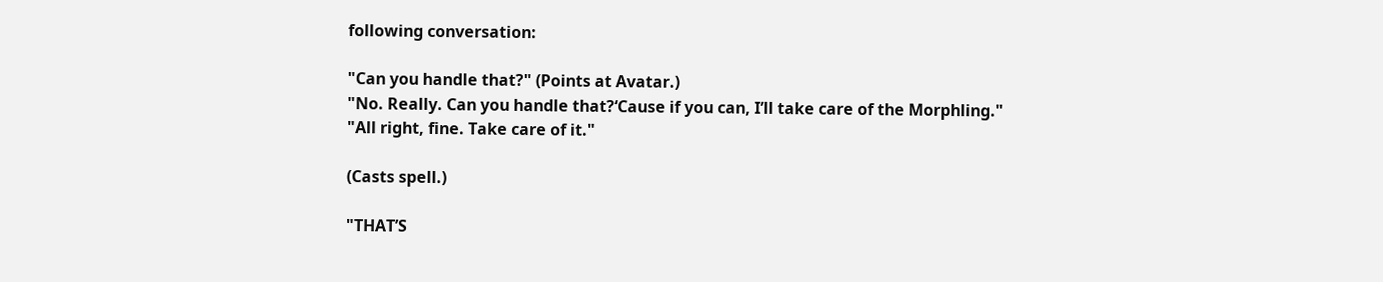following conversation:

"Can you handle that?" (Points at Avatar.)
"No. Really. Can you handle that?‘Cause if you can, I’ll take care of the Morphling."
"All right, fine. Take care of it."

(Casts spell.)

"THAT’S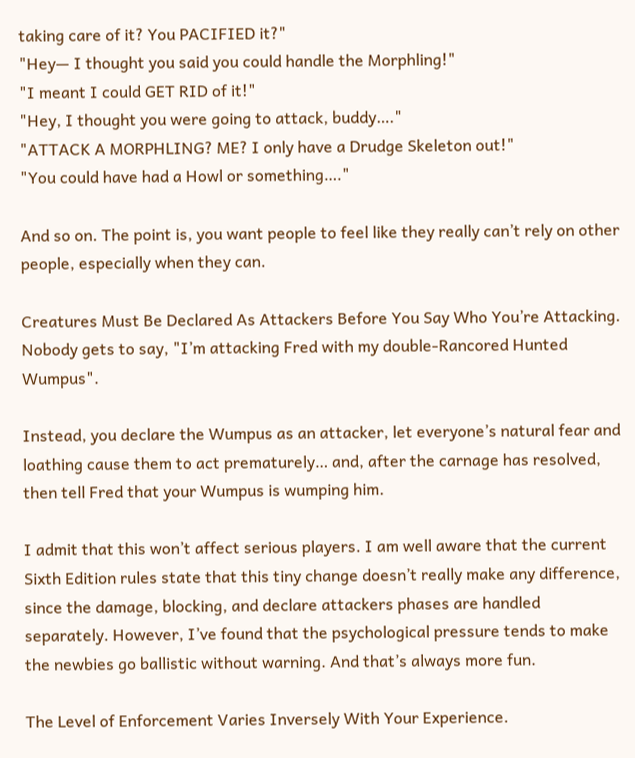taking care of it? You PACIFIED it?"
"Hey— I thought you said you could handle the Morphling!"
"I meant I could GET RID of it!"
"Hey, I thought you were going to attack, buddy…."
"ATTACK A MORPHLING? ME? I only have a Drudge Skeleton out!"
"You could have had a Howl or something…."

And so on. The point is, you want people to feel like they really can’t rely on other people, especially when they can.

Creatures Must Be Declared As Attackers Before You Say Who You’re Attacking. Nobody gets to say, "I’m attacking Fred with my double-Rancored Hunted Wumpus".

Instead, you declare the Wumpus as an attacker, let everyone’s natural fear and loathing cause them to act prematurely… and, after the carnage has resolved, then tell Fred that your Wumpus is wumping him.

I admit that this won’t affect serious players. I am well aware that the current Sixth Edition rules state that this tiny change doesn’t really make any difference, since the damage, blocking, and declare attackers phases are handled separately. However, I’ve found that the psychological pressure tends to make the newbies go ballistic without warning. And that’s always more fun.

The Level of Enforcement Varies Inversely With Your Experience.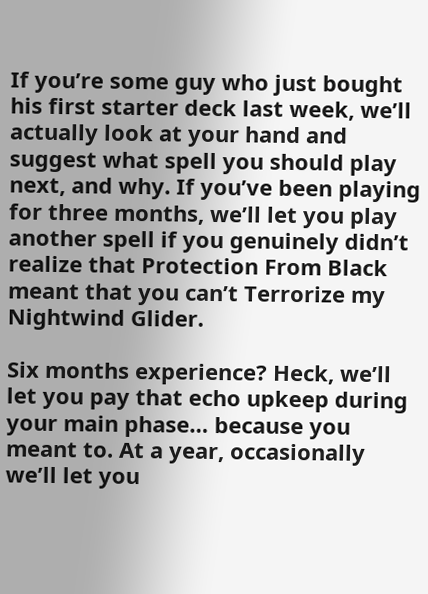If you’re some guy who just bought his first starter deck last week, we’ll actually look at your hand and suggest what spell you should play next, and why. If you’ve been playing for three months, we’ll let you play another spell if you genuinely didn’t realize that Protection From Black meant that you can’t Terrorize my Nightwind Glider.

Six months experience? Heck, we’ll let you pay that echo upkeep during your main phase… because you meant to. At a year, occasionally we’ll let you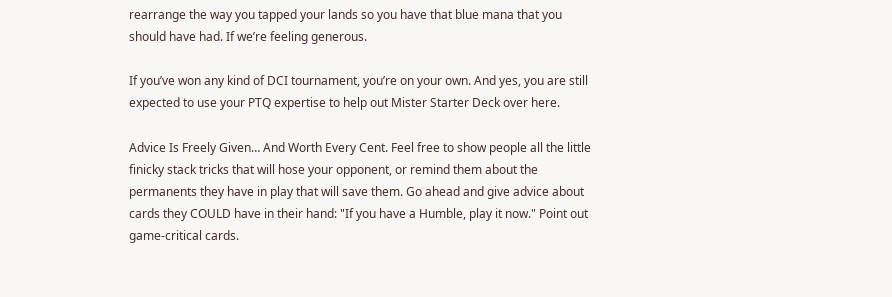rearrange the way you tapped your lands so you have that blue mana that you should have had. If we’re feeling generous.

If you’ve won any kind of DCI tournament, you’re on your own. And yes, you are still expected to use your PTQ expertise to help out Mister Starter Deck over here.

Advice Is Freely Given… And Worth Every Cent. Feel free to show people all the little finicky stack tricks that will hose your opponent, or remind them about the permanents they have in play that will save them. Go ahead and give advice about cards they COULD have in their hand: "If you have a Humble, play it now." Point out game-critical cards.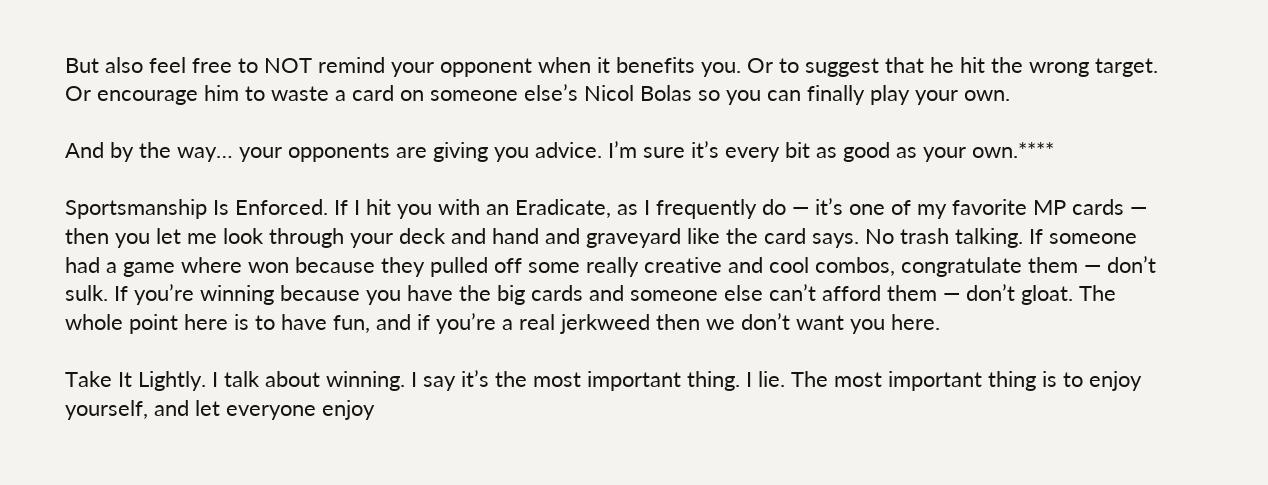But also feel free to NOT remind your opponent when it benefits you. Or to suggest that he hit the wrong target. Or encourage him to waste a card on someone else’s Nicol Bolas so you can finally play your own.

And by the way… your opponents are giving you advice. I’m sure it’s every bit as good as your own.****

Sportsmanship Is Enforced. If I hit you with an Eradicate, as I frequently do — it’s one of my favorite MP cards — then you let me look through your deck and hand and graveyard like the card says. No trash talking. If someone had a game where won because they pulled off some really creative and cool combos, congratulate them — don’t sulk. If you’re winning because you have the big cards and someone else can’t afford them — don’t gloat. The whole point here is to have fun, and if you’re a real jerkweed then we don’t want you here.

Take It Lightly. I talk about winning. I say it’s the most important thing. I lie. The most important thing is to enjoy yourself, and let everyone enjoy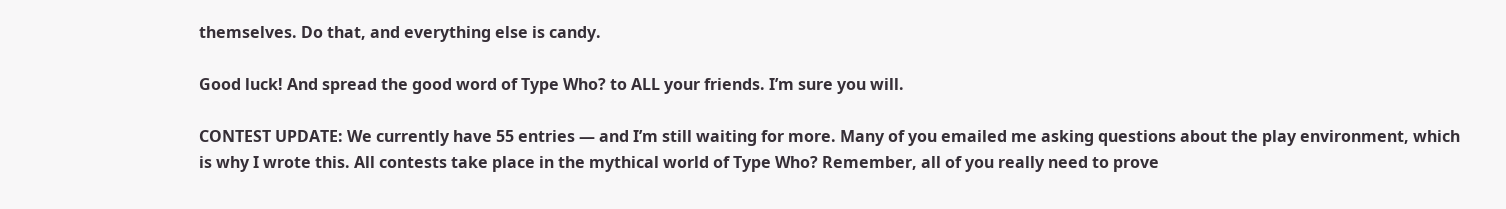themselves. Do that, and everything else is candy.

Good luck! And spread the good word of Type Who? to ALL your friends. I’m sure you will.

CONTEST UPDATE: We currently have 55 entries — and I’m still waiting for more. Many of you emailed me asking questions about the play environment, which is why I wrote this. All contests take place in the mythical world of Type Who? Remember, all of you really need to prove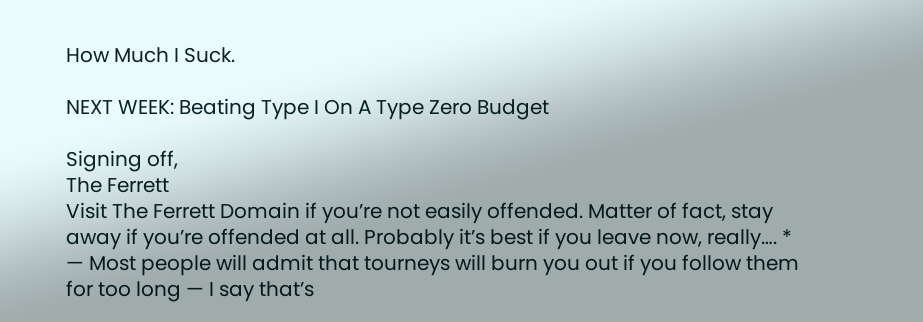How Much I Suck.

NEXT WEEK: Beating Type I On A Type Zero Budget

Signing off,
The Ferrett
Visit The Ferrett Domain if you’re not easily offended. Matter of fact, stay away if you’re offended at all. Probably it’s best if you leave now, really…. * — Most people will admit that tourneys will burn you out if you follow them for too long — I say that’s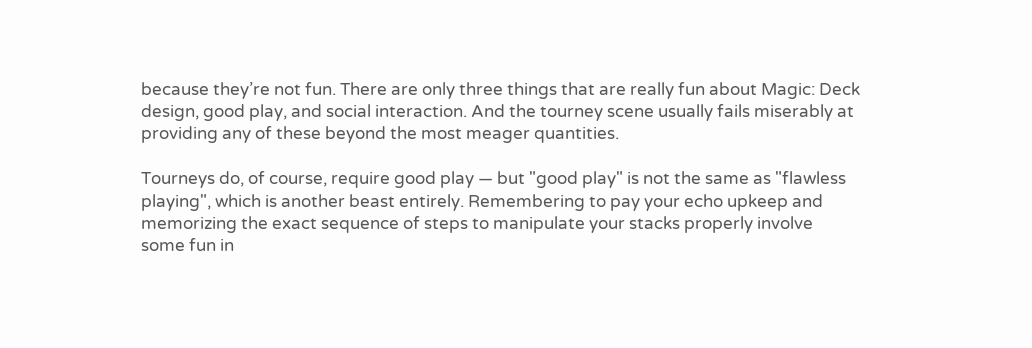because they’re not fun. There are only three things that are really fun about Magic: Deck design, good play, and social interaction. And the tourney scene usually fails miserably at providing any of these beyond the most meager quantities.

Tourneys do, of course, require good play — but "good play" is not the same as "flawless playing", which is another beast entirely. Remembering to pay your echo upkeep and memorizing the exact sequence of steps to manipulate your stacks properly involve some fun in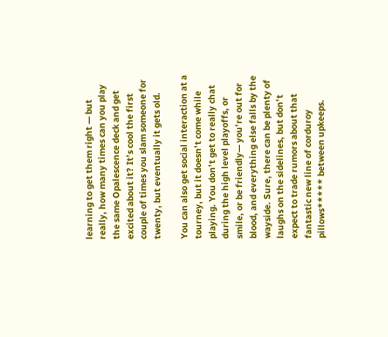learning to get them right — but really, how many times can you play the same Opalescence deck and get excited about it? It’s cool the first couple of times you slam someone for twenty, but eventually it gets old.

You can also get social interaction at a tourney, but it doesn’t come while playing. You don’t get to really chat during the high level playoffs, or smile, or be friendly— you’re out for blood, and everything else falls by the wayside. Sure, there can be plenty of laughs on the sidelines, but don’t expect to trade rumors about that fantastic new line of corduroy pillows***** between upkeeps.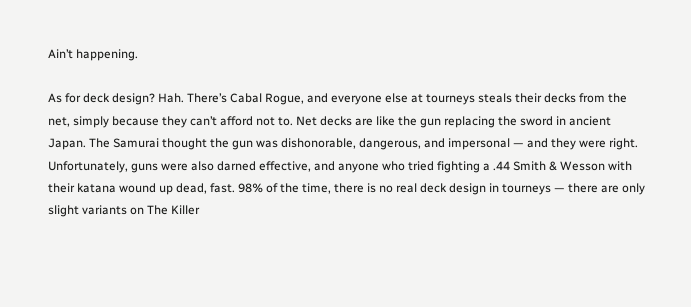Ain’t happening.

As for deck design? Hah. There’s Cabal Rogue, and everyone else at tourneys steals their decks from the net, simply because they can’t afford not to. Net decks are like the gun replacing the sword in ancient Japan. The Samurai thought the gun was dishonorable, dangerous, and impersonal — and they were right. Unfortunately, guns were also darned effective, and anyone who tried fighting a .44 Smith & Wesson with their katana wound up dead, fast. 98% of the time, there is no real deck design in tourneys — there are only slight variants on The Killer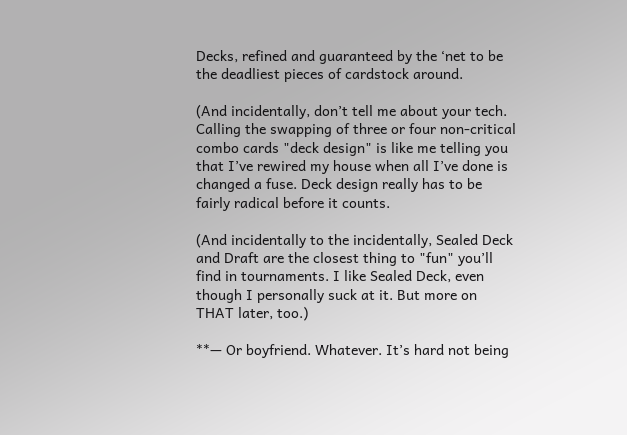Decks, refined and guaranteed by the ‘net to be the deadliest pieces of cardstock around.

(And incidentally, don’t tell me about your tech. Calling the swapping of three or four non-critical combo cards "deck design" is like me telling you that I’ve rewired my house when all I’ve done is changed a fuse. Deck design really has to be fairly radical before it counts.

(And incidentally to the incidentally, Sealed Deck and Draft are the closest thing to "fun" you’ll find in tournaments. I like Sealed Deck, even though I personally suck at it. But more on THAT later, too.)

**— Or boyfriend. Whatever. It’s hard not being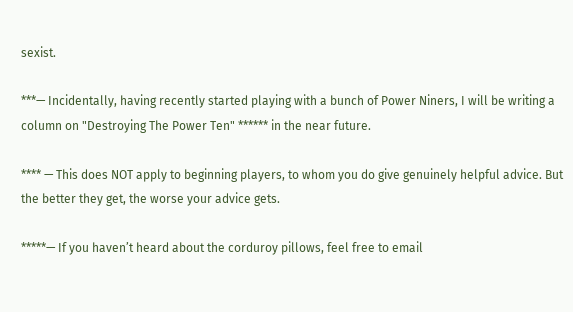sexist.

***— Incidentally, having recently started playing with a bunch of Power Niners, I will be writing a column on "Destroying The Power Ten" ****** in the near future.

**** — This does NOT apply to beginning players, to whom you do give genuinely helpful advice. But the better they get, the worse your advice gets.

*****— If you haven’t heard about the corduroy pillows, feel free to email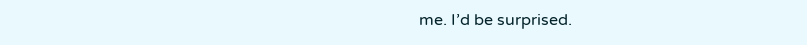me. I’d be surprised.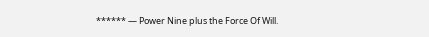****** — Power Nine plus the Force Of Will.